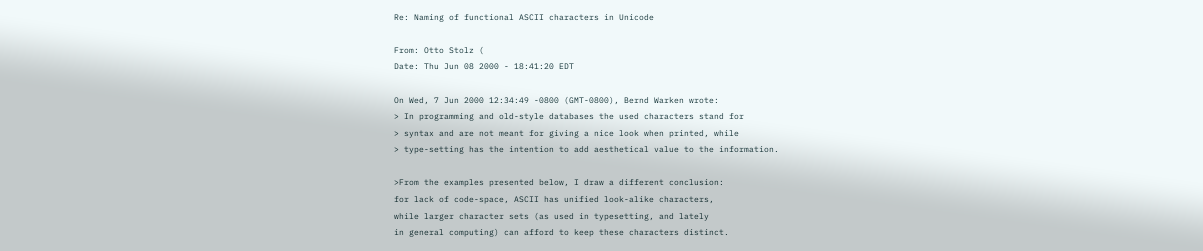Re: Naming of functional ASCII characters in Unicode

From: Otto Stolz (
Date: Thu Jun 08 2000 - 18:41:20 EDT

On Wed, 7 Jun 2000 12:34:49 -0800 (GMT-0800), Bernd Warken wrote:
> In programming and old-style databases the used characters stand for
> syntax and are not meant for giving a nice look when printed, while
> type-setting has the intention to add aesthetical value to the information.

>From the examples presented below, I draw a different conclusion:
for lack of code-space, ASCII has unified look-alike characters,
while larger character sets (as used in typesetting, and lately
in general computing) can afford to keep these characters distinct.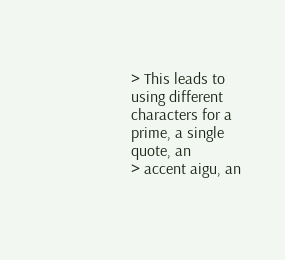> This leads to using different characters for a prime, a single quote, an
> accent aigu, an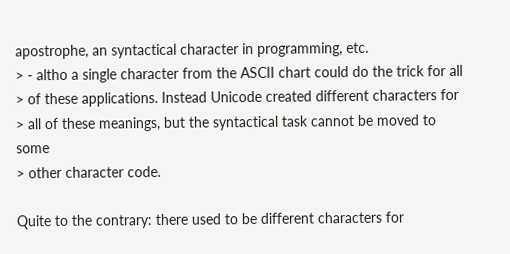apostrophe, an syntactical character in programming, etc.
> - altho a single character from the ASCII chart could do the trick for all
> of these applications. Instead Unicode created different characters for
> all of these meanings, but the syntactical task cannot be moved to some
> other character code.

Quite to the contrary: there used to be different characters for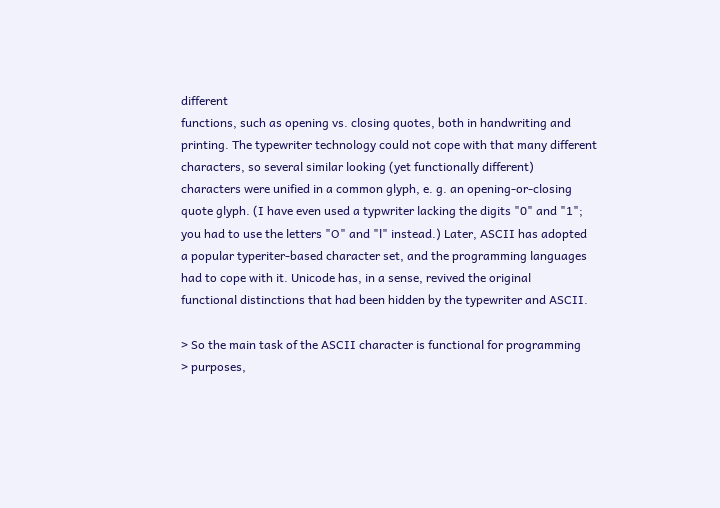different
functions, such as opening vs. closing quotes, both in handwriting and
printing. The typewriter technology could not cope with that many different
characters, so several similar looking (yet functionally different)
characters were unified in a common glyph, e. g. an opening-or-closing
quote glyph. (I have even used a typwriter lacking the digits "0" and "1";
you had to use the letters "O" and "l" instead.) Later, ASCII has adopted
a popular typeriter-based character set, and the programming languages
had to cope with it. Unicode has, in a sense, revived the original
functional distinctions that had been hidden by the typewriter and ASCII.

> So the main task of the ASCII character is functional for programming
> purposes,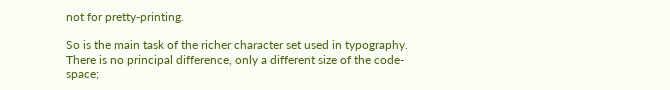not for pretty-printing.

So is the main task of the richer character set used in typography.
There is no principal difference, only a different size of the code-space;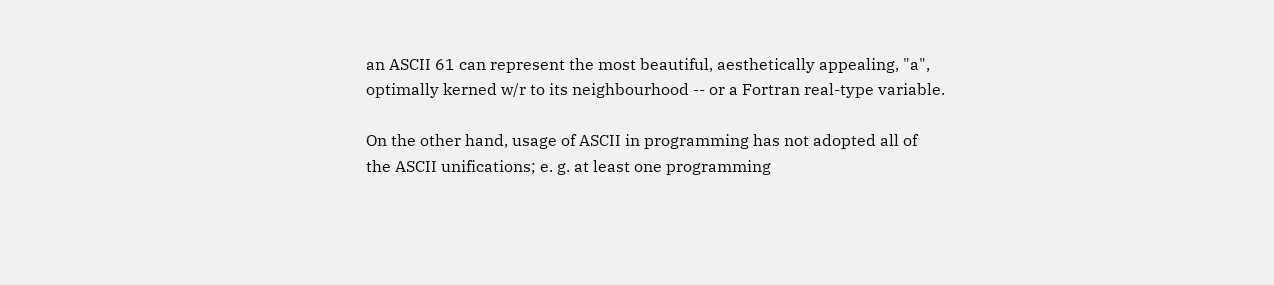an ASCII 61 can represent the most beautiful, aesthetically appealing, "a",
optimally kerned w/r to its neighbourhood -- or a Fortran real-type variable.

On the other hand, usage of ASCII in programming has not adopted all of
the ASCII unifications; e. g. at least one programming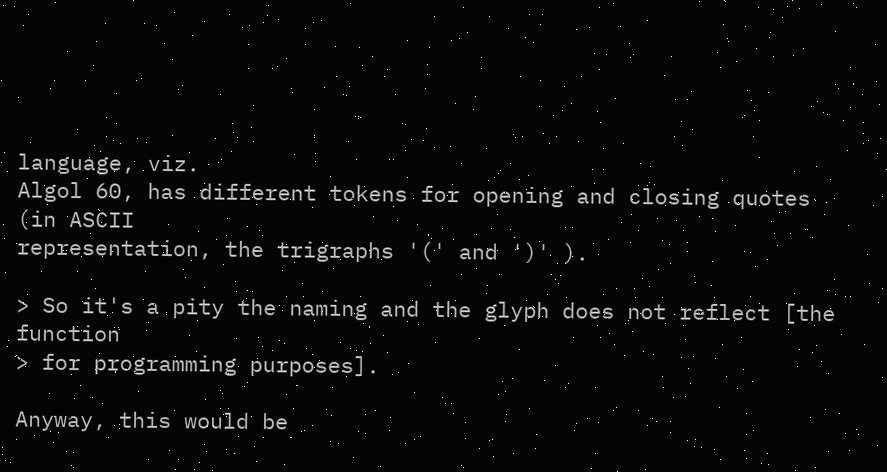language, viz.
Algol 60, has different tokens for opening and closing quotes (in ASCII
representation, the trigraphs '(' and ')' ).

> So it's a pity the naming and the glyph does not reflect [the function
> for programming purposes].

Anyway, this would be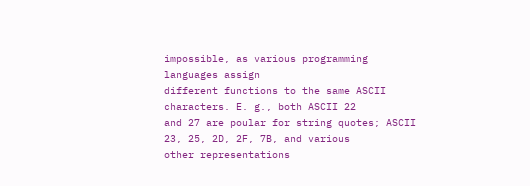impossible, as various programming languages assign
different functions to the same ASCII characters. E. g., both ASCII 22
and 27 are poular for string quotes; ASCII 23, 25, 2D, 2F, 7B, and various
other representations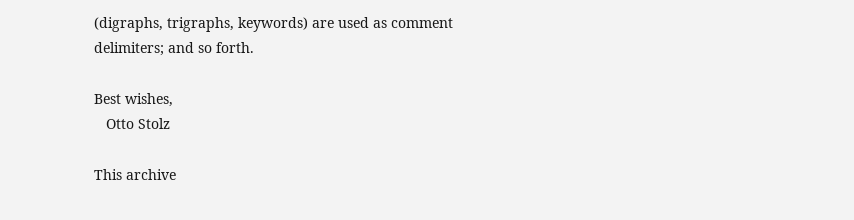(digraphs, trigraphs, keywords) are used as comment
delimiters; and so forth.

Best wishes,
   Otto Stolz

This archive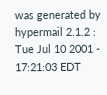was generated by hypermail 2.1.2 : Tue Jul 10 2001 - 17:21:03 EDT